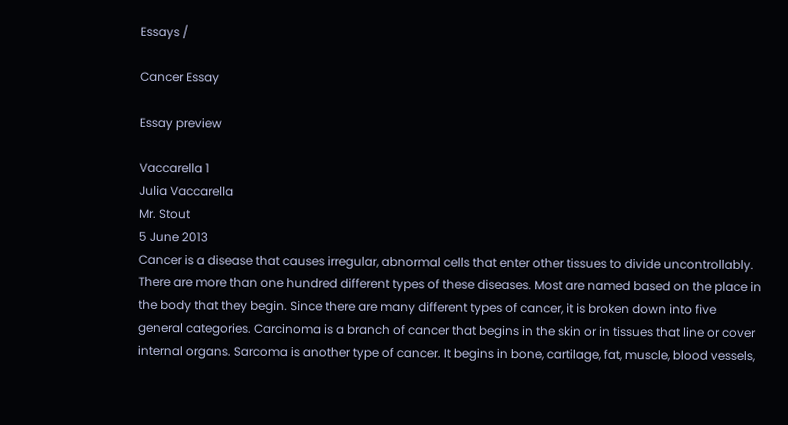Essays /

Cancer Essay

Essay preview

Vaccarella 1
Julia Vaccarella
Mr. Stout
5 June 2013
Cancer is a disease that causes irregular, abnormal cells that enter other tissues to divide uncontrollably. There are more than one hundred different types of these diseases. Most are named based on the place in the body that they begin. Since there are many different types of cancer, it is broken down into five general categories. Carcinoma is a branch of cancer that begins in the skin or in tissues that line or cover internal organs. Sarcoma is another type of cancer. It begins in bone, cartilage, fat, muscle, blood vessels,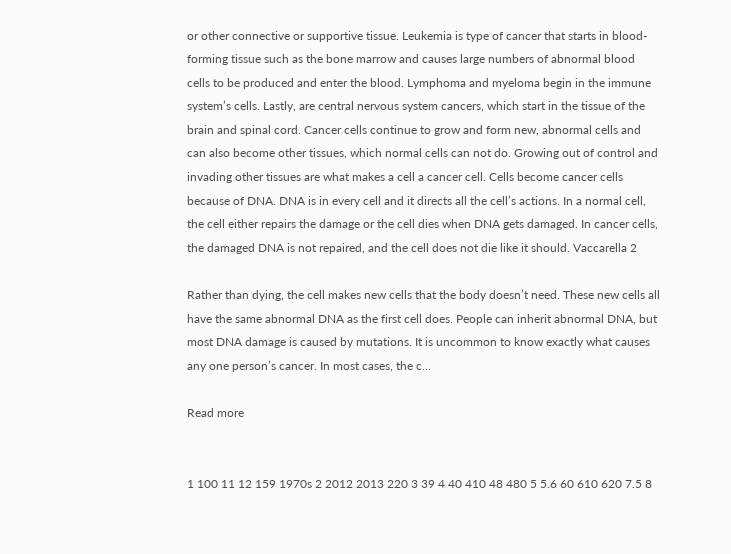or other connective or supportive tissue. Leukemia is type of cancer that starts in blood-forming tissue such as the bone marrow and causes large numbers of abnormal blood cells to be produced and enter the blood. Lymphoma and myeloma begin in the immune system’s cells. Lastly, are central nervous system cancers, which start in the tissue of the brain and spinal cord. Cancer cells continue to grow and form new, abnormal cells and can also become other tissues, which normal cells can not do. Growing out of control and invading other tissues are what makes a cell a cancer cell. Cells become cancer cells because of DNA. DNA is in every cell and it directs all the cell’s actions. In a normal cell, the cell either repairs the damage or the cell dies when DNA gets damaged. In cancer cells, the damaged DNA is not repaired, and the cell does not die like it should. Vaccarella 2

Rather than dying, the cell makes new cells that the body doesn’t need. These new cells all have the same abnormal DNA as the first cell does. People can inherit abnormal DNA, but most DNA damage is caused by mutations. It is uncommon to know exactly what causes any one person’s cancer. In most cases, the c...

Read more


1 100 11 12 159 1970s 2 2012 2013 220 3 39 4 40 410 48 480 5 5.6 60 610 620 7.5 8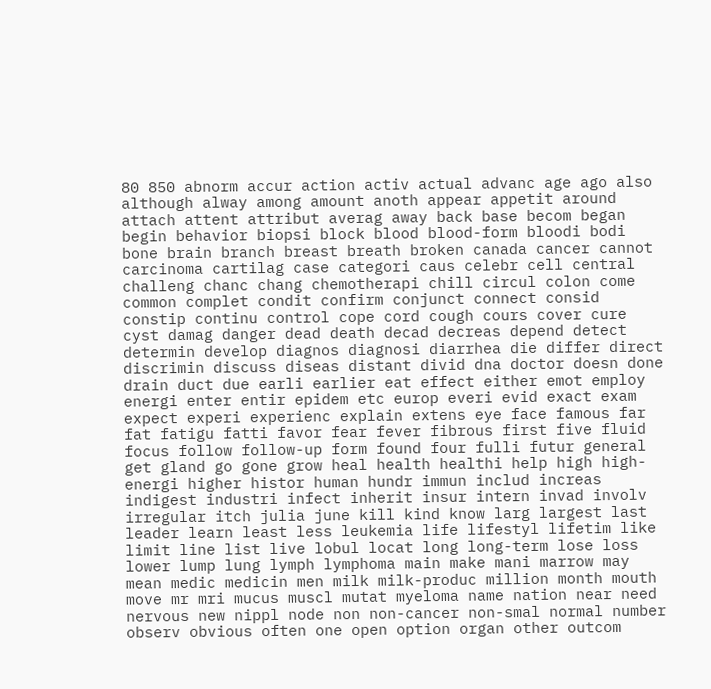80 850 abnorm accur action activ actual advanc age ago also although alway among amount anoth appear appetit around attach attent attribut averag away back base becom began begin behavior biopsi block blood blood-form bloodi bodi bone brain branch breast breath broken canada cancer cannot carcinoma cartilag case categori caus celebr cell central challeng chanc chang chemotherapi chill circul colon come common complet condit confirm conjunct connect consid constip continu control cope cord cough cours cover cure cyst damag danger dead death decad decreas depend detect determin develop diagnos diagnosi diarrhea die differ direct discrimin discuss diseas distant divid dna doctor doesn done drain duct due earli earlier eat effect either emot employ energi enter entir epidem etc europ everi evid exact exam expect experi experienc explain extens eye face famous far fat fatigu fatti favor fear fever fibrous first five fluid focus follow follow-up form found four fulli futur general get gland go gone grow heal health healthi help high high-energi higher histor human hundr immun includ increas indigest industri infect inherit insur intern invad involv irregular itch julia june kill kind know larg largest last leader learn least less leukemia life lifestyl lifetim like limit line list live lobul locat long long-term lose loss lower lump lung lymph lymphoma main make mani marrow may mean medic medicin men milk milk-produc million month mouth move mr mri mucus muscl mutat myeloma name nation near need nervous new nippl node non non-cancer non-smal normal number observ obvious often one open option organ other outcom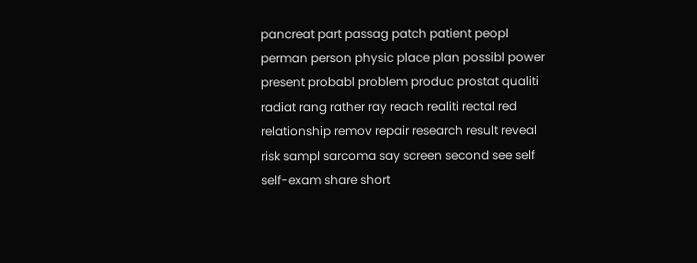pancreat part passag patch patient peopl perman person physic place plan possibl power present probabl problem produc prostat qualiti radiat rang rather ray reach realiti rectal red relationship remov repair research result reveal risk sampl sarcoma say screen second see self self-exam share short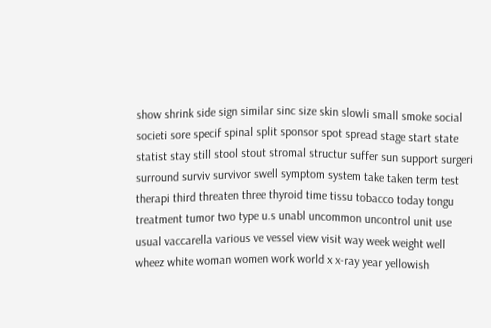show shrink side sign similar sinc size skin slowli small smoke social societi sore specif spinal split sponsor spot spread stage start state statist stay still stool stout stromal structur suffer sun support surgeri surround surviv survivor swell symptom system take taken term test therapi third threaten three thyroid time tissu tobacco today tongu treatment tumor two type u.s unabl uncommon uncontrol unit use usual vaccarella various ve vessel view visit way week weight well wheez white woman women work world x x-ray year yellowish